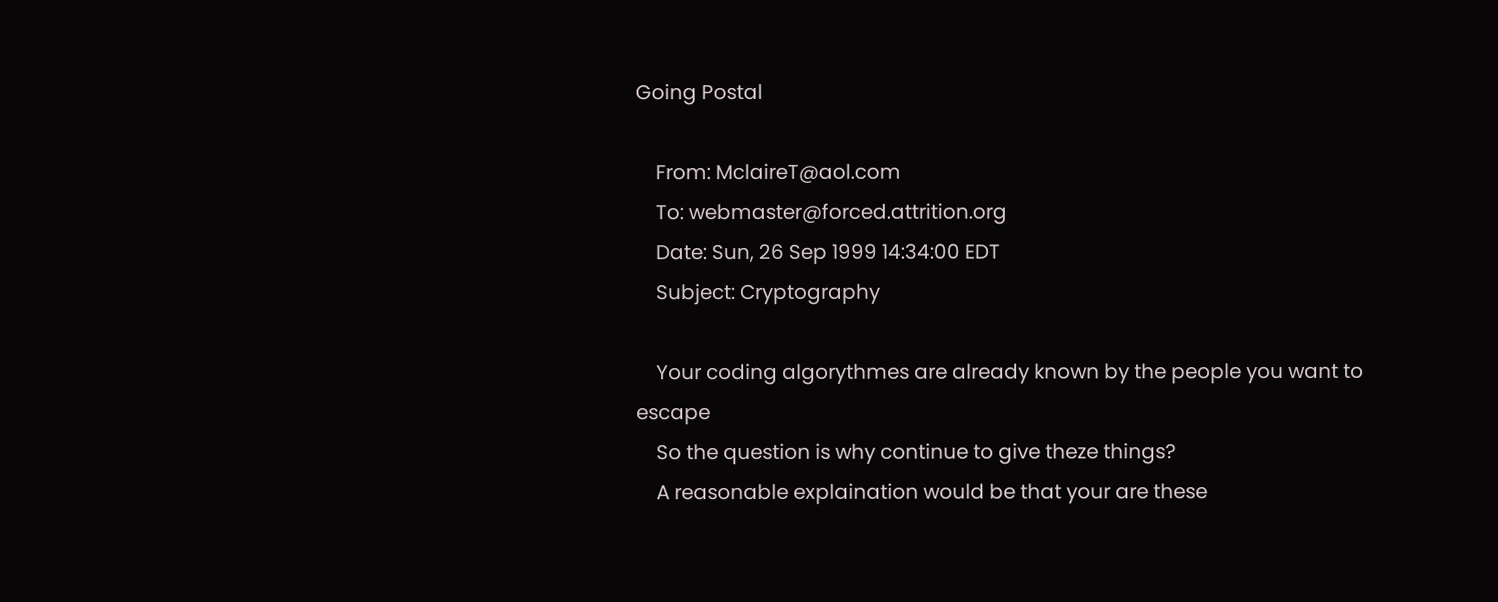Going Postal

    From: MclaireT@aol.com
    To: webmaster@forced.attrition.org
    Date: Sun, 26 Sep 1999 14:34:00 EDT
    Subject: Cryptography

    Your coding algorythmes are already known by the people you want to escape
    So the question is why continue to give theze things?
    A reasonable explaination would be that your are these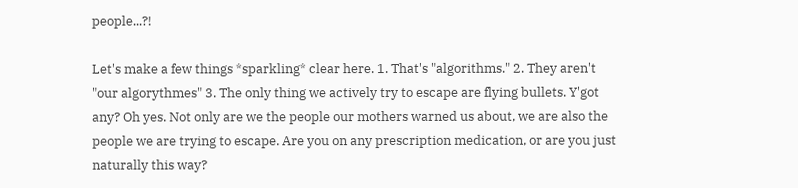people...?!

Let's make a few things *sparkling* clear here. 1. That's "algorithms." 2. They aren't "our algorythmes" 3. The only thing we actively try to escape are flying bullets. Y'got any? Oh yes. Not only are we the people our mothers warned us about, we are also the people we are trying to escape. Are you on any prescription medication, or are you just naturally this way?